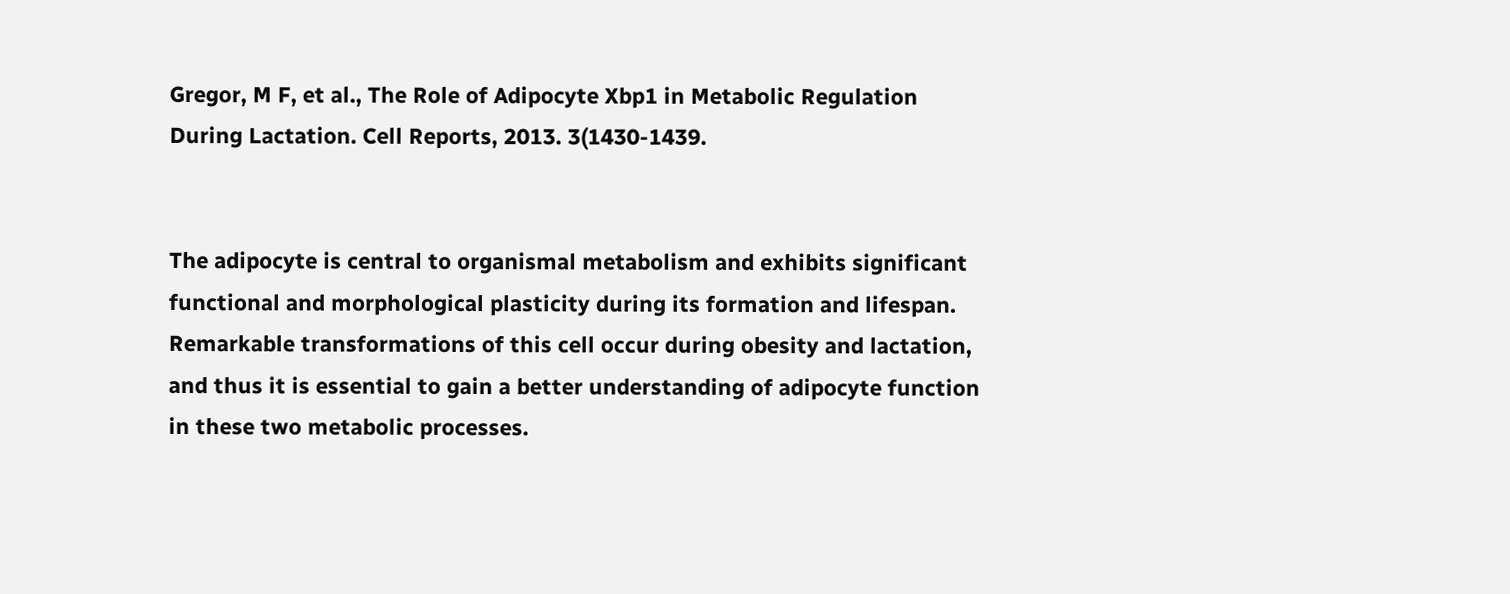Gregor, M F, et al., The Role of Adipocyte Xbp1 in Metabolic Regulation During Lactation. Cell Reports, 2013. 3(1430-1439.


The adipocyte is central to organismal metabolism and exhibits significant functional and morphological plasticity during its formation and lifespan. Remarkable transformations of this cell occur during obesity and lactation, and thus it is essential to gain a better understanding of adipocyte function in these two metabolic processes.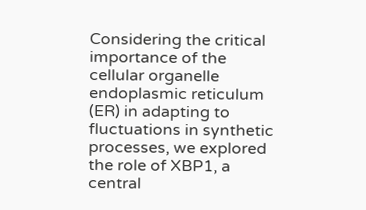Considering the critical importance of the cellular organelle endoplasmic reticulum (ER) in adapting to fluctuations in synthetic processes, we explored the role of XBP1, a central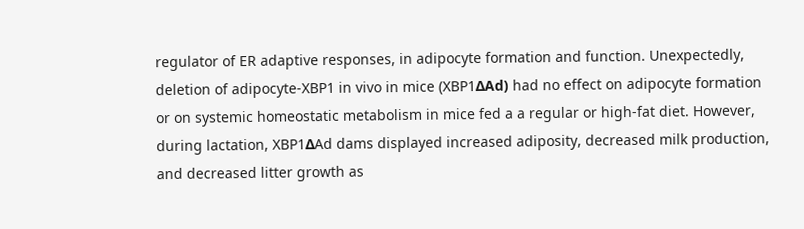regulator of ER adaptive responses, in adipocyte formation and function. Unexpectedly, deletion of adipocyte-XBP1 in vivo in mice (XBP1ΔAd) had no effect on adipocyte formation or on systemic homeostatic metabolism in mice fed a a regular or high-fat diet. However, during lactation, XBP1ΔAd dams displayed increased adiposity, decreased milk production, and decreased litter growth as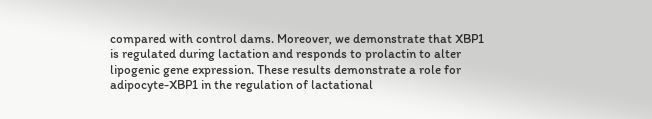compared with control dams. Moreover, we demonstrate that XBP1 is regulated during lactation and responds to prolactin to alter lipogenic gene expression. These results demonstrate a role for adipocyte-XBP1 in the regulation of lactational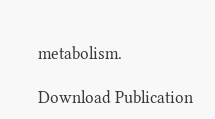metabolism.

Download Publication